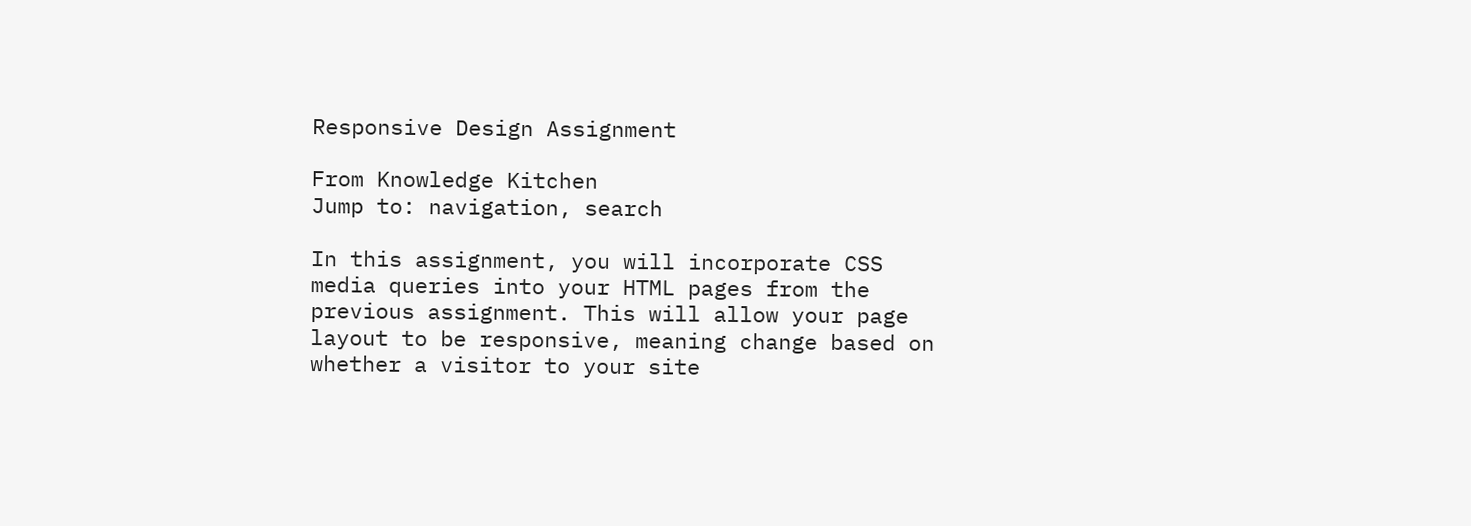Responsive Design Assignment

From Knowledge Kitchen
Jump to: navigation, search

In this assignment, you will incorporate CSS media queries into your HTML pages from the previous assignment. This will allow your page layout to be responsive, meaning change based on whether a visitor to your site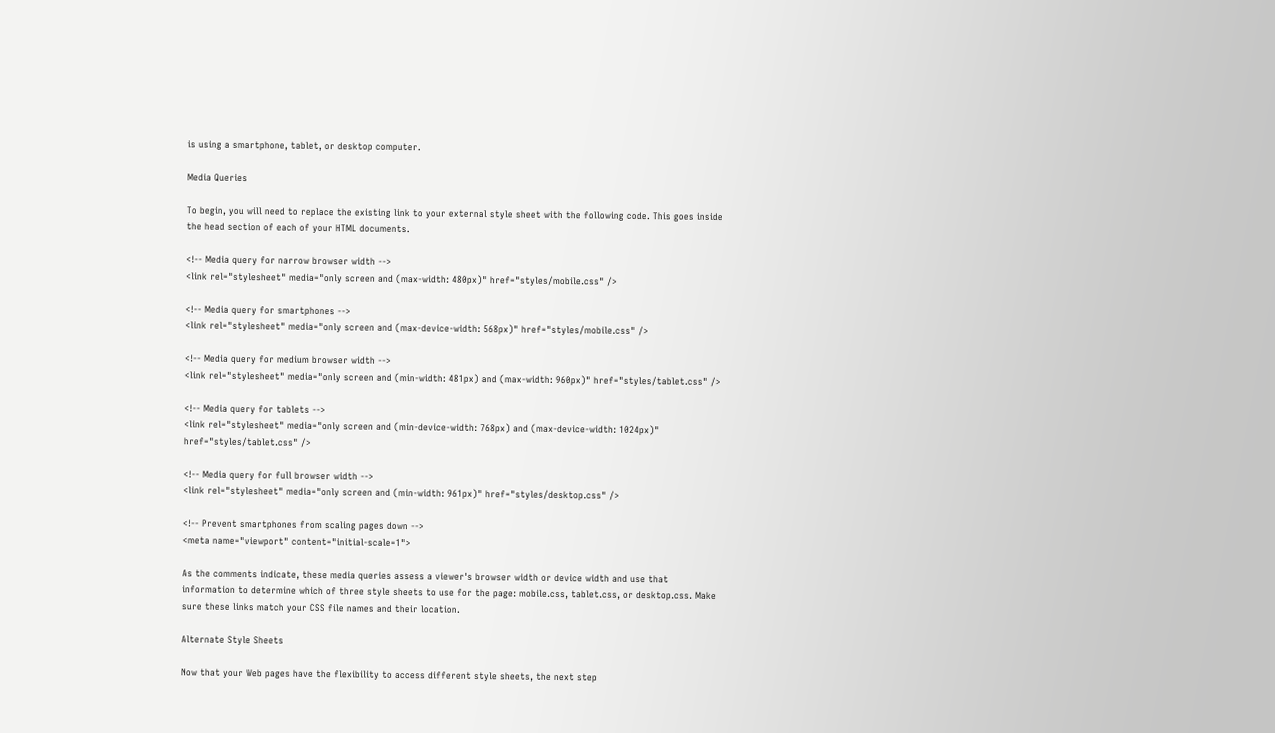is using a smartphone, tablet, or desktop computer.

Media Queries

To begin, you will need to replace the existing link to your external style sheet with the following code. This goes inside the head section of each of your HTML documents.

<!-- Media query for narrow browser width -->
<link rel="stylesheet" media="only screen and (max-width: 480px)" href="styles/mobile.css" />

<!-- Media query for smartphones -->
<link rel="stylesheet" media="only screen and (max-device-width: 568px)" href="styles/mobile.css" />

<!-- Media query for medium browser width -->
<link rel="stylesheet" media="only screen and (min-width: 481px) and (max-width: 960px)" href="styles/tablet.css" />

<!-- Media query for tablets -->
<link rel="stylesheet" media="only screen and (min-device-width: 768px) and (max-device-width: 1024px)" href="styles/tablet.css" />

<!-- Media query for full browser width -->
<link rel="stylesheet" media="only screen and (min-width: 961px)" href="styles/desktop.css" />

<!-- Prevent smartphones from scaling pages down -->
<meta name="viewport" content="initial-scale=1">

As the comments indicate, these media queries assess a viewer's browser width or device width and use that information to determine which of three style sheets to use for the page: mobile.css, tablet.css, or desktop.css. Make sure these links match your CSS file names and their location.

Alternate Style Sheets

Now that your Web pages have the flexibility to access different style sheets, the next step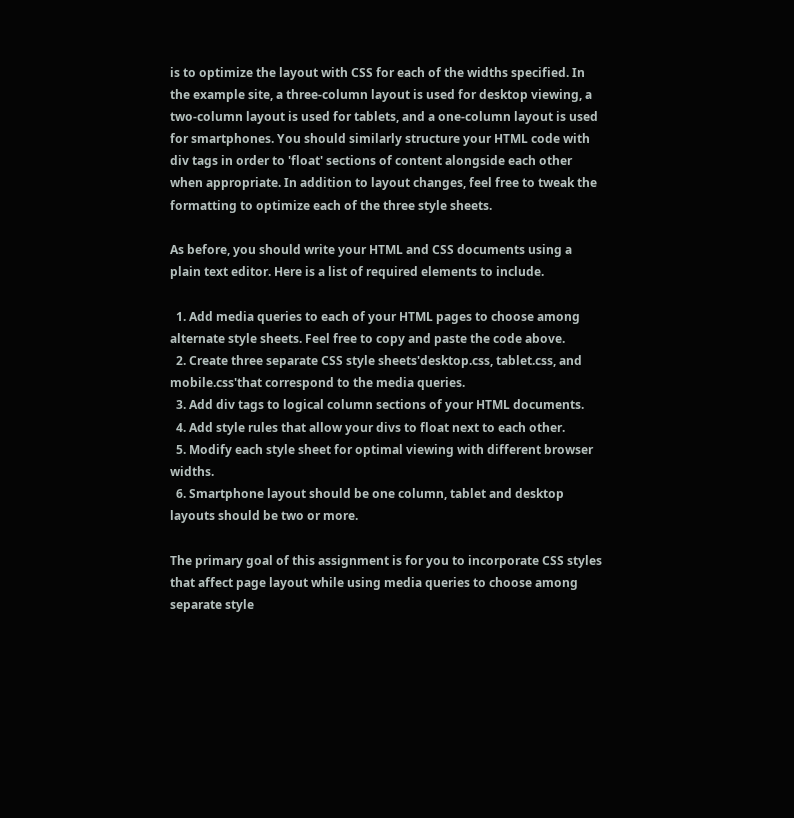is to optimize the layout with CSS for each of the widths specified. In the example site, a three-column layout is used for desktop viewing, a two-column layout is used for tablets, and a one-column layout is used for smartphones. You should similarly structure your HTML code with div tags in order to 'float' sections of content alongside each other when appropriate. In addition to layout changes, feel free to tweak the formatting to optimize each of the three style sheets.

As before, you should write your HTML and CSS documents using a plain text editor. Here is a list of required elements to include.

  1. Add media queries to each of your HTML pages to choose among alternate style sheets. Feel free to copy and paste the code above.
  2. Create three separate CSS style sheets'desktop.css, tablet.css, and mobile.css'that correspond to the media queries.
  3. Add div tags to logical column sections of your HTML documents.
  4. Add style rules that allow your divs to float next to each other.
  5. Modify each style sheet for optimal viewing with different browser widths.
  6. Smartphone layout should be one column, tablet and desktop layouts should be two or more.

The primary goal of this assignment is for you to incorporate CSS styles that affect page layout while using media queries to choose among separate style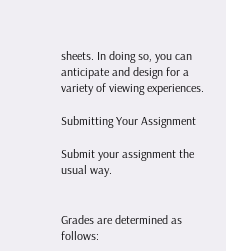sheets. In doing so, you can anticipate and design for a variety of viewing experiences.

Submitting Your Assignment

Submit your assignment the usual way.


Grades are determined as follows: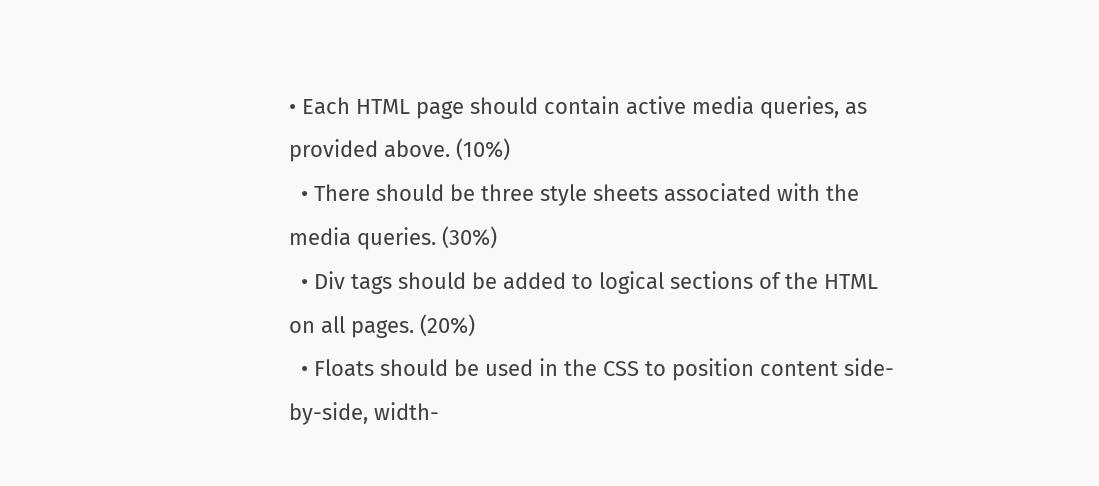• Each HTML page should contain active media queries, as provided above. (10%)
  • There should be three style sheets associated with the media queries. (30%)
  • Div tags should be added to logical sections of the HTML on all pages. (20%)
  • Floats should be used in the CSS to position content side-by-side, width-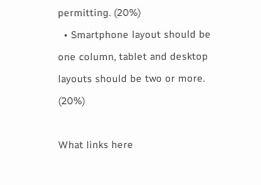permitting. (20%)
  • Smartphone layout should be one column, tablet and desktop layouts should be two or more. (20%)

What links here